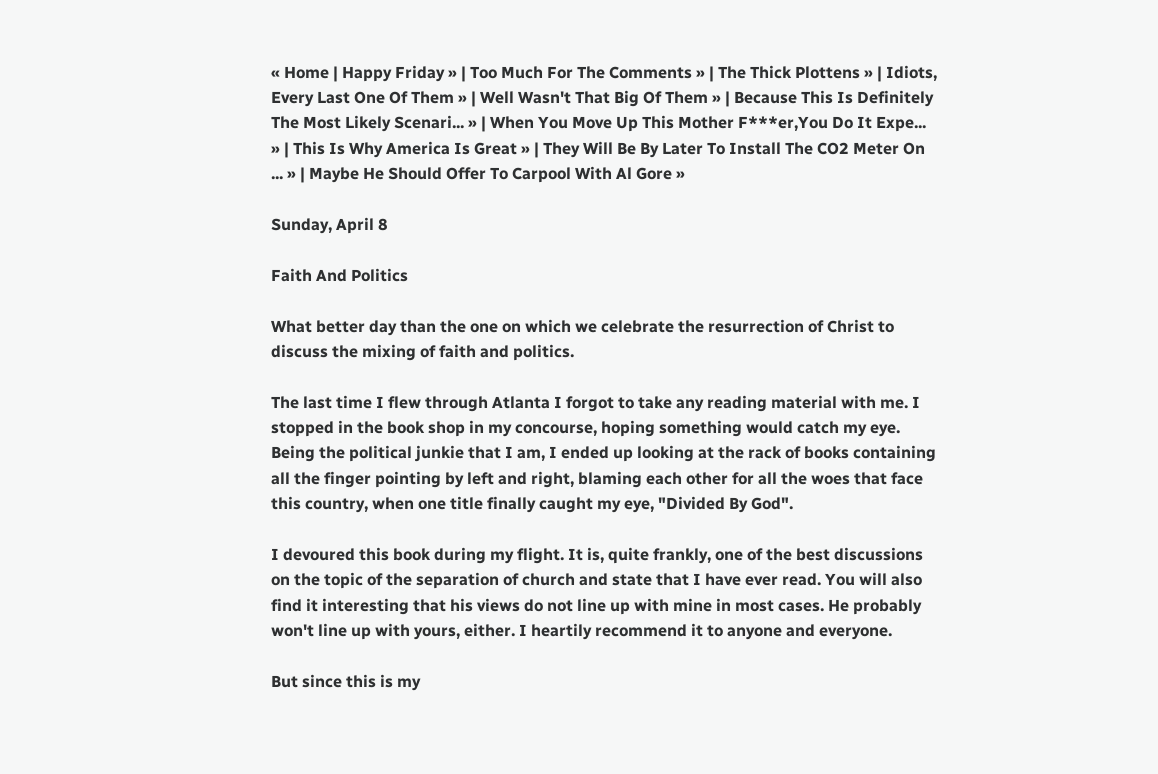« Home | Happy Friday » | Too Much For The Comments » | The Thick Plottens » | Idiots, Every Last One Of Them » | Well Wasn't That Big Of Them » | Because This Is Definitely The Most Likely Scenari... » | When You Move Up This Mother F***er,You Do It Expe... » | This Is Why America Is Great » | They Will Be By Later To Install The CO2 Meter On ... » | Maybe He Should Offer To Carpool With Al Gore »

Sunday, April 8

Faith And Politics

What better day than the one on which we celebrate the resurrection of Christ to discuss the mixing of faith and politics.

The last time I flew through Atlanta I forgot to take any reading material with me. I stopped in the book shop in my concourse, hoping something would catch my eye. Being the political junkie that I am, I ended up looking at the rack of books containing all the finger pointing by left and right, blaming each other for all the woes that face this country, when one title finally caught my eye, "Divided By God".

I devoured this book during my flight. It is, quite frankly, one of the best discussions on the topic of the separation of church and state that I have ever read. You will also find it interesting that his views do not line up with mine in most cases. He probably won't line up with yours, either. I heartily recommend it to anyone and everyone.

But since this is my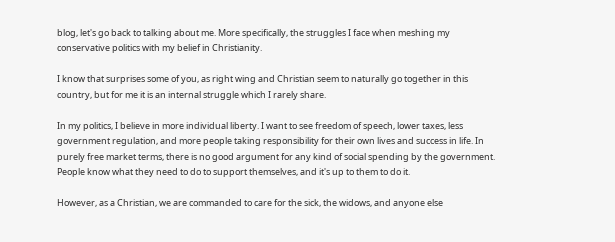blog, let's go back to talking about me. More specifically, the struggles I face when meshing my conservative politics with my belief in Christianity.

I know that surprises some of you, as right wing and Christian seem to naturally go together in this country, but for me it is an internal struggle which I rarely share.

In my politics, I believe in more individual liberty. I want to see freedom of speech, lower taxes, less government regulation, and more people taking responsibility for their own lives and success in life. In purely free market terms, there is no good argument for any kind of social spending by the government. People know what they need to do to support themselves, and it's up to them to do it.

However, as a Christian, we are commanded to care for the sick, the widows, and anyone else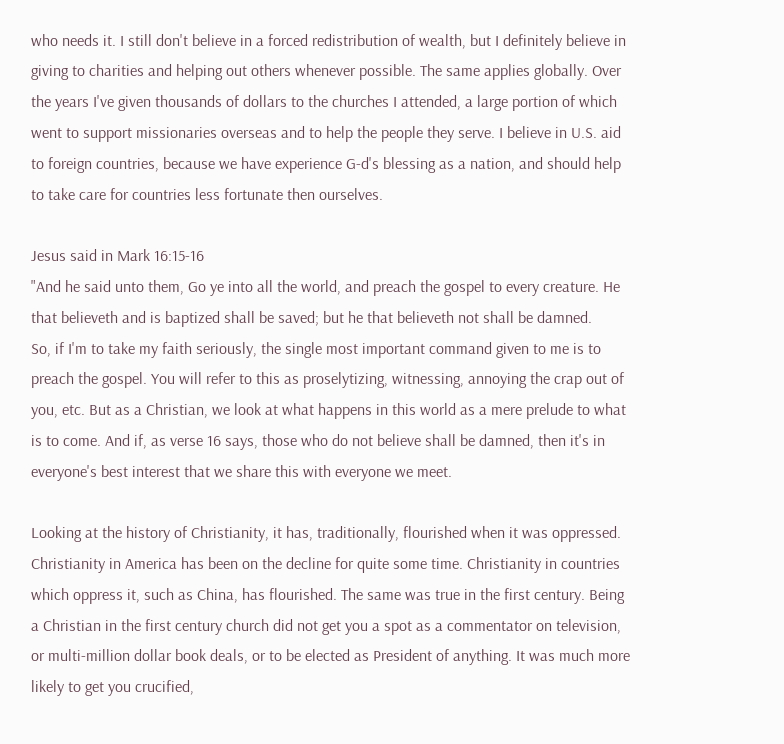who needs it. I still don't believe in a forced redistribution of wealth, but I definitely believe in giving to charities and helping out others whenever possible. The same applies globally. Over the years I've given thousands of dollars to the churches I attended, a large portion of which went to support missionaries overseas and to help the people they serve. I believe in U.S. aid to foreign countries, because we have experience G-d's blessing as a nation, and should help to take care for countries less fortunate then ourselves.

Jesus said in Mark 16:15-16
"And he said unto them, Go ye into all the world, and preach the gospel to every creature. He that believeth and is baptized shall be saved; but he that believeth not shall be damned.
So, if I'm to take my faith seriously, the single most important command given to me is to preach the gospel. You will refer to this as proselytizing, witnessing, annoying the crap out of you, etc. But as a Christian, we look at what happens in this world as a mere prelude to what is to come. And if, as verse 16 says, those who do not believe shall be damned, then it's in everyone's best interest that we share this with everyone we meet.

Looking at the history of Christianity, it has, traditionally, flourished when it was oppressed. Christianity in America has been on the decline for quite some time. Christianity in countries which oppress it, such as China, has flourished. The same was true in the first century. Being a Christian in the first century church did not get you a spot as a commentator on television, or multi-million dollar book deals, or to be elected as President of anything. It was much more likely to get you crucified,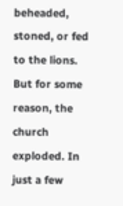beheaded, stoned, or fed to the lions. But for some reason, the church exploded. In just a few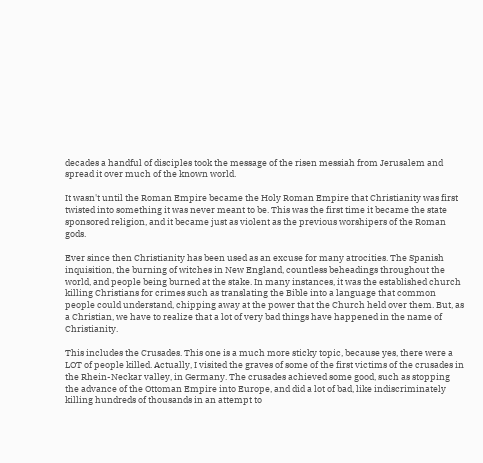decades a handful of disciples took the message of the risen messiah from Jerusalem and spread it over much of the known world.

It wasn't until the Roman Empire became the Holy Roman Empire that Christianity was first twisted into something it was never meant to be. This was the first time it became the state sponsored religion, and it became just as violent as the previous worshipers of the Roman gods.

Ever since then Christianity has been used as an excuse for many atrocities. The Spanish inquisition, the burning of witches in New England, countless beheadings throughout the world, and people being burned at the stake. In many instances, it was the established church killing Christians for crimes such as translating the Bible into a language that common people could understand, chipping away at the power that the Church held over them. But, as a Christian, we have to realize that a lot of very bad things have happened in the name of Christianity.

This includes the Crusades. This one is a much more sticky topic, because yes, there were a LOT of people killed. Actually, I visited the graves of some of the first victims of the crusades in the Rhein-Neckar valley, in Germany. The crusades achieved some good, such as stopping the advance of the Ottoman Empire into Europe, and did a lot of bad, like indiscriminately killing hundreds of thousands in an attempt to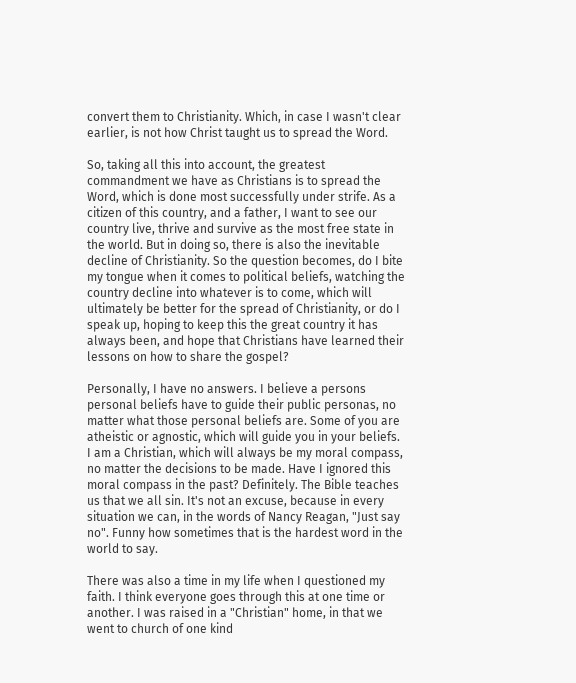convert them to Christianity. Which, in case I wasn't clear earlier, is not how Christ taught us to spread the Word.

So, taking all this into account, the greatest commandment we have as Christians is to spread the Word, which is done most successfully under strife. As a citizen of this country, and a father, I want to see our country live, thrive and survive as the most free state in the world. But in doing so, there is also the inevitable decline of Christianity. So the question becomes, do I bite my tongue when it comes to political beliefs, watching the country decline into whatever is to come, which will ultimately be better for the spread of Christianity, or do I speak up, hoping to keep this the great country it has always been, and hope that Christians have learned their lessons on how to share the gospel?

Personally, I have no answers. I believe a persons personal beliefs have to guide their public personas, no matter what those personal beliefs are. Some of you are atheistic or agnostic, which will guide you in your beliefs. I am a Christian, which will always be my moral compass, no matter the decisions to be made. Have I ignored this moral compass in the past? Definitely. The Bible teaches us that we all sin. It's not an excuse, because in every situation we can, in the words of Nancy Reagan, "Just say no". Funny how sometimes that is the hardest word in the world to say.

There was also a time in my life when I questioned my faith. I think everyone goes through this at one time or another. I was raised in a "Christian" home, in that we went to church of one kind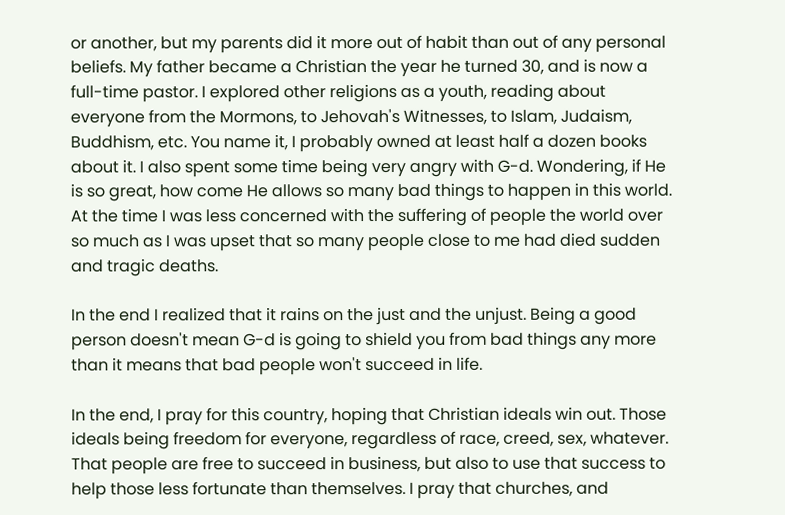or another, but my parents did it more out of habit than out of any personal beliefs. My father became a Christian the year he turned 30, and is now a full-time pastor. I explored other religions as a youth, reading about everyone from the Mormons, to Jehovah's Witnesses, to Islam, Judaism, Buddhism, etc. You name it, I probably owned at least half a dozen books about it. I also spent some time being very angry with G-d. Wondering, if He is so great, how come He allows so many bad things to happen in this world. At the time I was less concerned with the suffering of people the world over so much as I was upset that so many people close to me had died sudden and tragic deaths.

In the end I realized that it rains on the just and the unjust. Being a good person doesn't mean G-d is going to shield you from bad things any more than it means that bad people won't succeed in life.

In the end, I pray for this country, hoping that Christian ideals win out. Those ideals being freedom for everyone, regardless of race, creed, sex, whatever. That people are free to succeed in business, but also to use that success to help those less fortunate than themselves. I pray that churches, and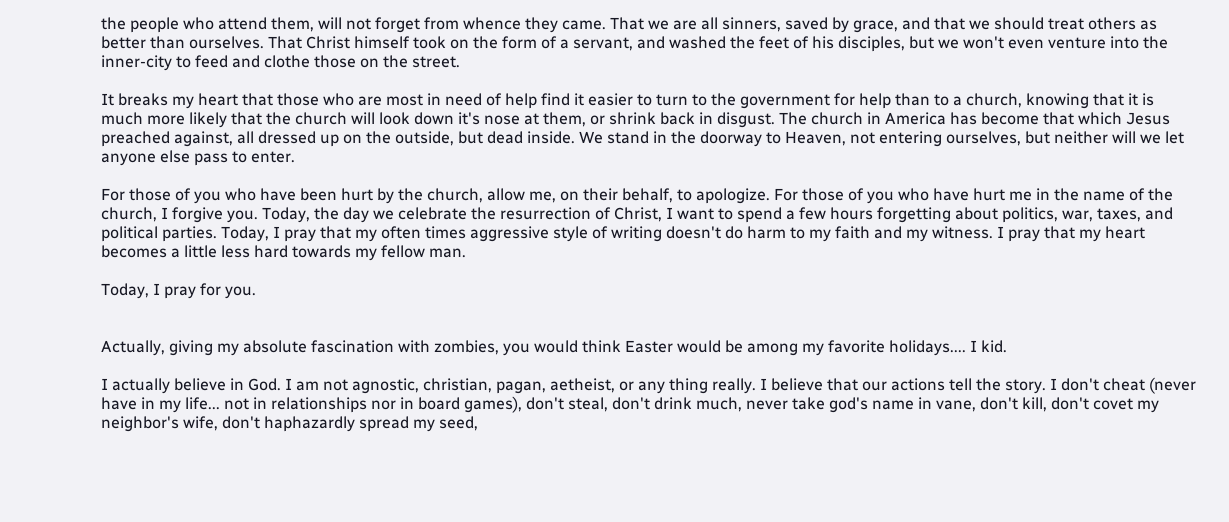the people who attend them, will not forget from whence they came. That we are all sinners, saved by grace, and that we should treat others as better than ourselves. That Christ himself took on the form of a servant, and washed the feet of his disciples, but we won't even venture into the inner-city to feed and clothe those on the street.

It breaks my heart that those who are most in need of help find it easier to turn to the government for help than to a church, knowing that it is much more likely that the church will look down it's nose at them, or shrink back in disgust. The church in America has become that which Jesus preached against, all dressed up on the outside, but dead inside. We stand in the doorway to Heaven, not entering ourselves, but neither will we let anyone else pass to enter.

For those of you who have been hurt by the church, allow me, on their behalf, to apologize. For those of you who have hurt me in the name of the church, I forgive you. Today, the day we celebrate the resurrection of Christ, I want to spend a few hours forgetting about politics, war, taxes, and political parties. Today, I pray that my often times aggressive style of writing doesn't do harm to my faith and my witness. I pray that my heart becomes a little less hard towards my fellow man.

Today, I pray for you.


Actually, giving my absolute fascination with zombies, you would think Easter would be among my favorite holidays.... I kid.

I actually believe in God. I am not agnostic, christian, pagan, aetheist, or any thing really. I believe that our actions tell the story. I don't cheat (never have in my life... not in relationships nor in board games), don't steal, don't drink much, never take god's name in vane, don't kill, don't covet my neighbor's wife, don't haphazardly spread my seed,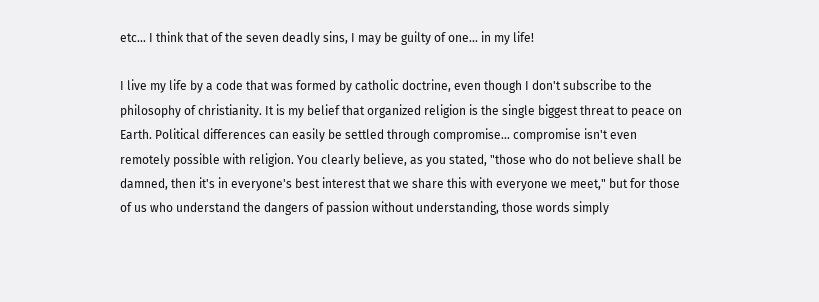etc... I think that of the seven deadly sins, I may be guilty of one... in my life!

I live my life by a code that was formed by catholic doctrine, even though I don't subscribe to the philosophy of christianity. It is my belief that organized religion is the single biggest threat to peace on Earth. Political differences can easily be settled through compromise... compromise isn't even remotely possible with religion. You clearly believe, as you stated, "those who do not believe shall be damned, then it's in everyone's best interest that we share this with everyone we meet," but for those of us who understand the dangers of passion without understanding, those words simply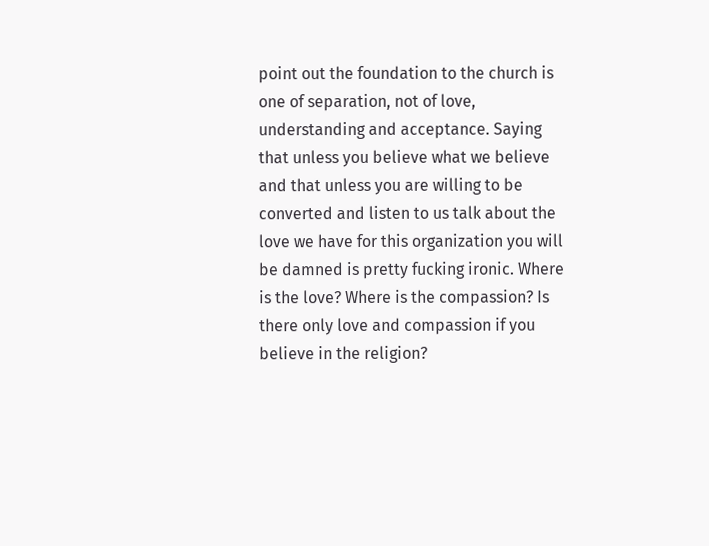point out the foundation to the church is one of separation, not of love, understanding and acceptance. Saying that unless you believe what we believe and that unless you are willing to be converted and listen to us talk about the love we have for this organization you will be damned is pretty fucking ironic. Where is the love? Where is the compassion? Is there only love and compassion if you believe in the religion?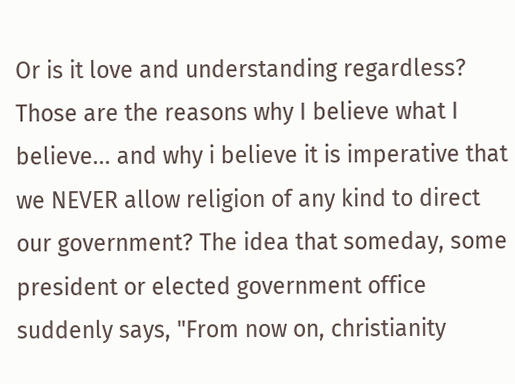Or is it love and understanding regardless? Those are the reasons why I believe what I believe... and why i believe it is imperative that we NEVER allow religion of any kind to direct our government? The idea that someday, some president or elected government office suddenly says, "From now on, christianity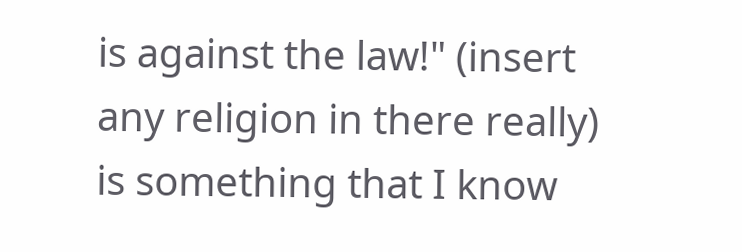is against the law!" (insert any religion in there really) is something that I know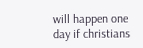will happen one day if christians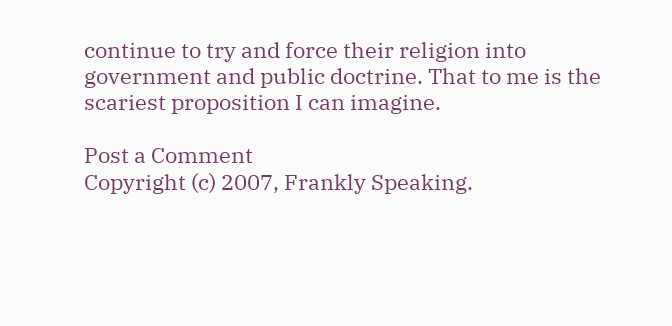continue to try and force their religion into government and public doctrine. That to me is the scariest proposition I can imagine.

Post a Comment
Copyright (c) 2007, Frankly Speaking.